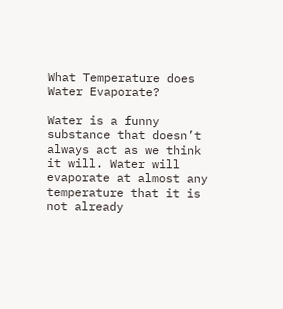What Temperature does Water Evaporate?

Water is a funny substance that doesn’t always act as we think it will. Water will evaporate at almost any temperature that it is not already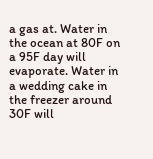a gas at. Water in the ocean at 80F on a 95F day will evaporate. Water in a wedding cake in the freezer around 30F will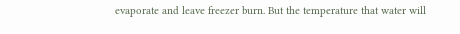evaporate and leave freezer burn. But the temperature that water will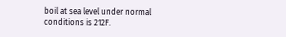boil at sea level under normal conditions is 212F.